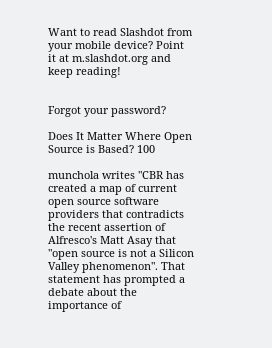Want to read Slashdot from your mobile device? Point it at m.slashdot.org and keep reading!


Forgot your password?

Does It Matter Where Open Source is Based? 100

munchola writes "CBR has created a map of current open source software providers that contradicts the recent assertion of Alfresco's Matt Asay that "open source is not a Silicon Valley phenomenon". That statement has prompted a debate about the importance of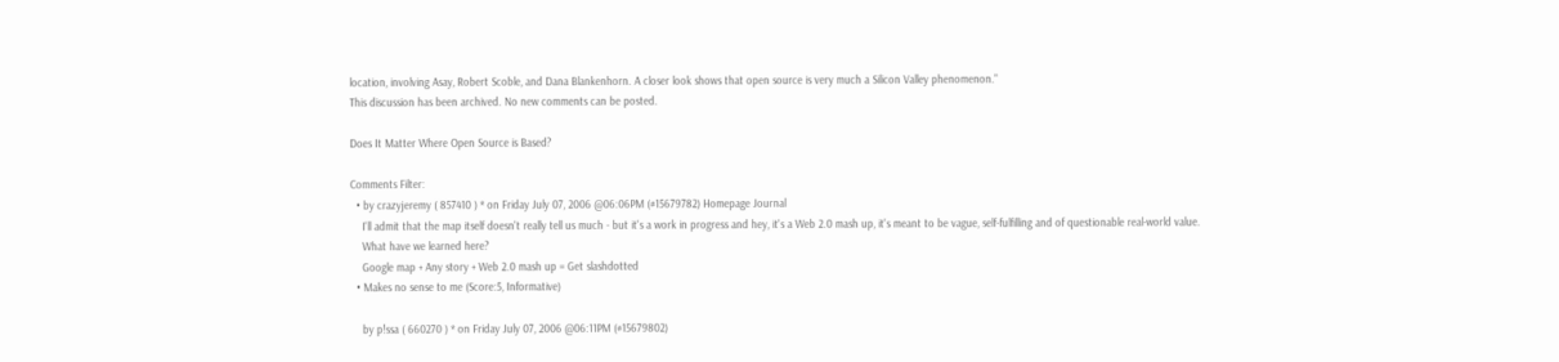location, involving Asay, Robert Scoble, and Dana Blankenhorn. A closer look shows that open source is very much a Silicon Valley phenomenon."
This discussion has been archived. No new comments can be posted.

Does It Matter Where Open Source is Based?

Comments Filter:
  • by crazyjeremy ( 857410 ) * on Friday July 07, 2006 @06:06PM (#15679782) Homepage Journal
    I'll admit that the map itself doesn't really tell us much - but it's a work in progress and hey, it's a Web 2.0 mash up, it's meant to be vague, self-fulfilling and of questionable real-world value.
    What have we learned here?
    Google map + Any story + Web 2.0 mash up = Get slashdotted
  • Makes no sense to me (Score:5, Informative)

    by p!ssa ( 660270 ) * on Friday July 07, 2006 @06:11PM (#15679802)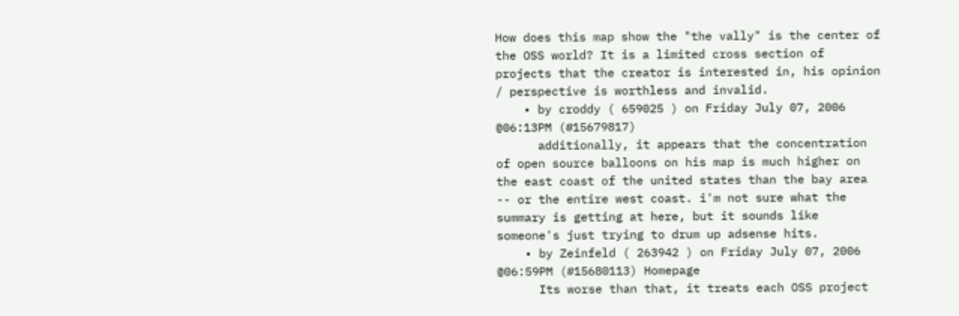How does this map show the "the vally" is the center of the OSS world? It is a limited cross section of projects that the creator is interested in, his opinion / perspective is worthless and invalid.
    • by croddy ( 659025 ) on Friday July 07, 2006 @06:13PM (#15679817)
      additionally, it appears that the concentration of open source balloons on his map is much higher on the east coast of the united states than the bay area -- or the entire west coast. i'm not sure what the summary is getting at here, but it sounds like someone's just trying to drum up adsense hits.
    • by Zeinfeld ( 263942 ) on Friday July 07, 2006 @06:59PM (#15680113) Homepage
      Its worse than that, it treats each OSS project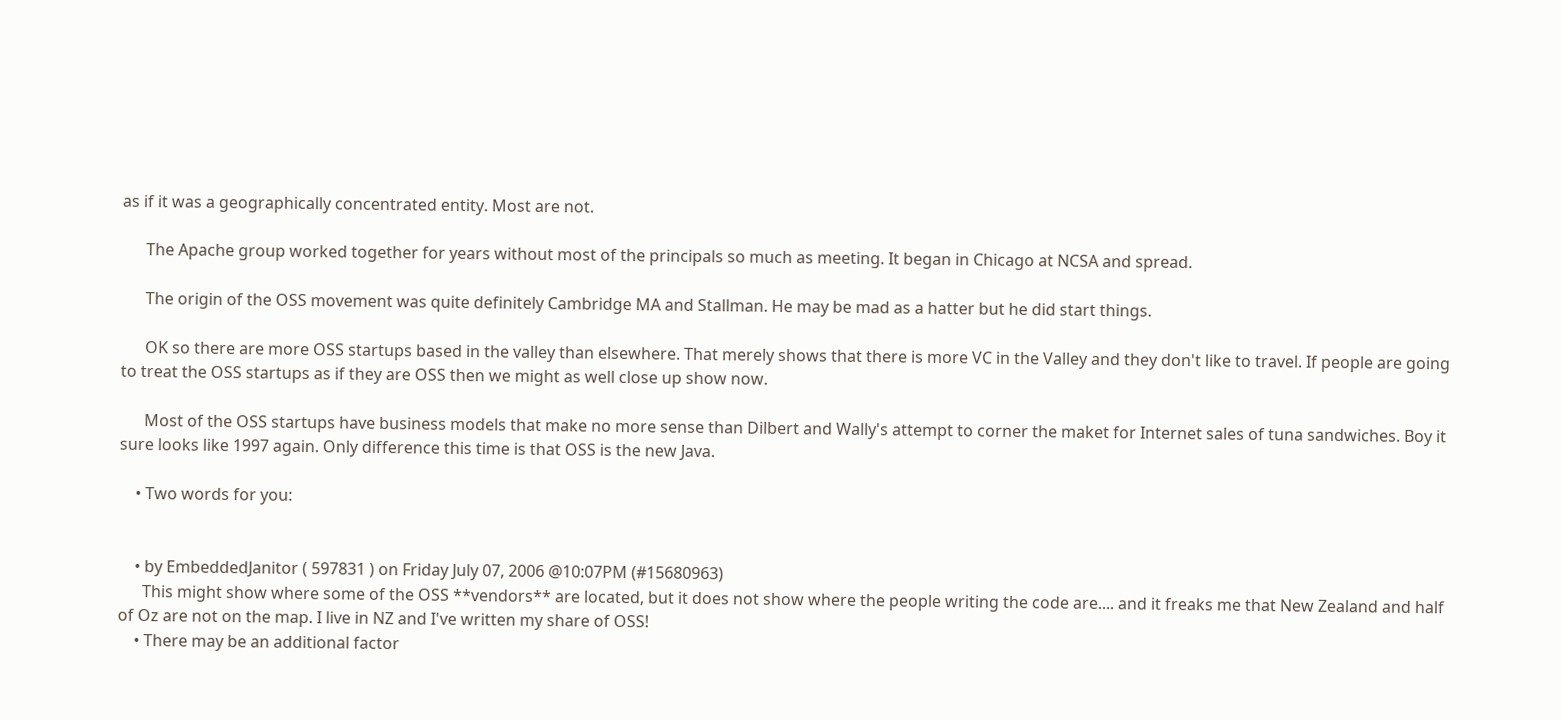as if it was a geographically concentrated entity. Most are not.

      The Apache group worked together for years without most of the principals so much as meeting. It began in Chicago at NCSA and spread.

      The origin of the OSS movement was quite definitely Cambridge MA and Stallman. He may be mad as a hatter but he did start things.

      OK so there are more OSS startups based in the valley than elsewhere. That merely shows that there is more VC in the Valley and they don't like to travel. If people are going to treat the OSS startups as if they are OSS then we might as well close up show now.

      Most of the OSS startups have business models that make no more sense than Dilbert and Wally's attempt to corner the maket for Internet sales of tuna sandwiches. Boy it sure looks like 1997 again. Only difference this time is that OSS is the new Java.

    • Two words for you:


    • by EmbeddedJanitor ( 597831 ) on Friday July 07, 2006 @10:07PM (#15680963)
      This might show where some of the OSS **vendors** are located, but it does not show where the people writing the code are.... and it freaks me that New Zealand and half of Oz are not on the map. I live in NZ and I've written my share of OSS!
    • There may be an additional factor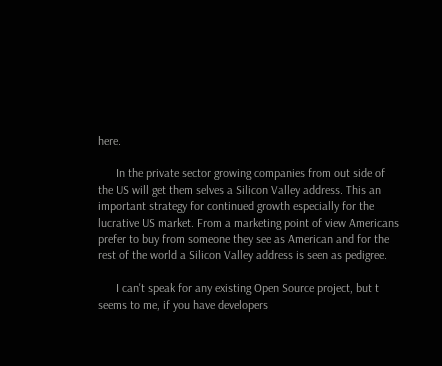here.

      In the private sector growing companies from out side of the US will get them selves a Silicon Valley address. This an important strategy for continued growth especially for the lucrative US market. From a marketing point of view Americans prefer to buy from someone they see as American and for the rest of the world a Silicon Valley address is seen as pedigree.

      I can't speak for any existing Open Source project, but t seems to me, if you have developers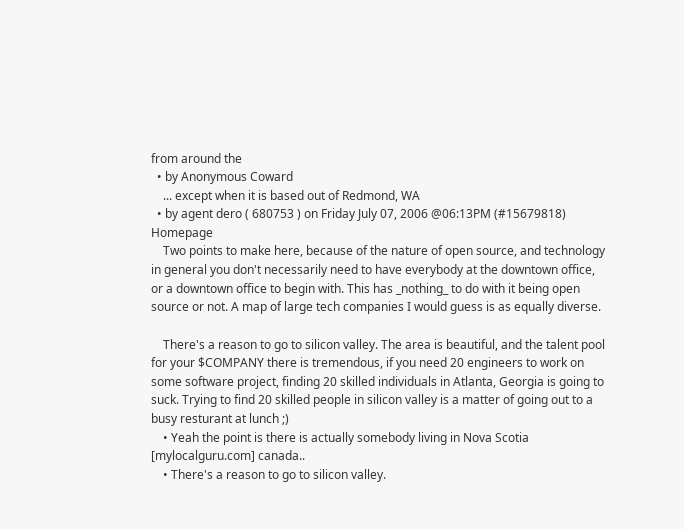from around the
  • by Anonymous Coward
    ... except when it is based out of Redmond, WA
  • by agent dero ( 680753 ) on Friday July 07, 2006 @06:13PM (#15679818) Homepage
    Two points to make here, because of the nature of open source, and technology in general you don't necessarily need to have everybody at the downtown office, or a downtown office to begin with. This has _nothing_ to do with it being open source or not. A map of large tech companies I would guess is as equally diverse.

    There's a reason to go to silicon valley. The area is beautiful, and the talent pool for your $COMPANY there is tremendous, if you need 20 engineers to work on some software project, finding 20 skilled individuals in Atlanta, Georgia is going to suck. Trying to find 20 skilled people in silicon valley is a matter of going out to a busy resturant at lunch ;)
    • Yeah the point is there is actually somebody living in Nova Scotia [mylocalguru.com] canada..
    • There's a reason to go to silicon valley.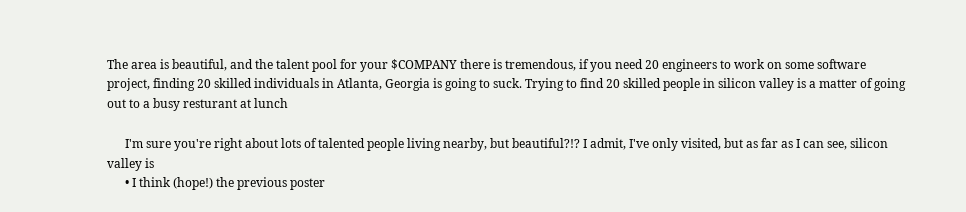The area is beautiful, and the talent pool for your $COMPANY there is tremendous, if you need 20 engineers to work on some software project, finding 20 skilled individuals in Atlanta, Georgia is going to suck. Trying to find 20 skilled people in silicon valley is a matter of going out to a busy resturant at lunch

      I'm sure you're right about lots of talented people living nearby, but beautiful?!? I admit, I've only visited, but as far as I can see, silicon valley is
      • I think (hope!) the previous poster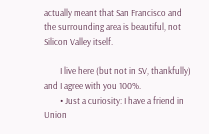actually meant that San Francisco and the surrounding area is beautiful, not Silicon Valley itself.

        I live here (but not in SV, thankfully) and I agree with you 100%.
        • Just a curiosity: I have a friend in Union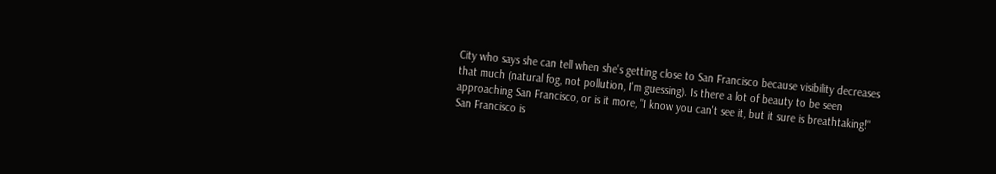City who says she can tell when she's getting close to San Francisco because visibility decreases that much (natural fog, not pollution, I'm guessing). Is there a lot of beauty to be seen approaching San Francisco, or is it more, "I know you can't see it, but it sure is breathtaking!" San Francisco is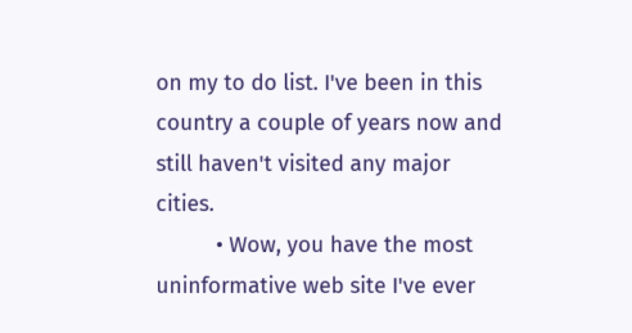on my to do list. I've been in this country a couple of years now and still haven't visited any major cities.
          • Wow, you have the most uninformative web site I've ever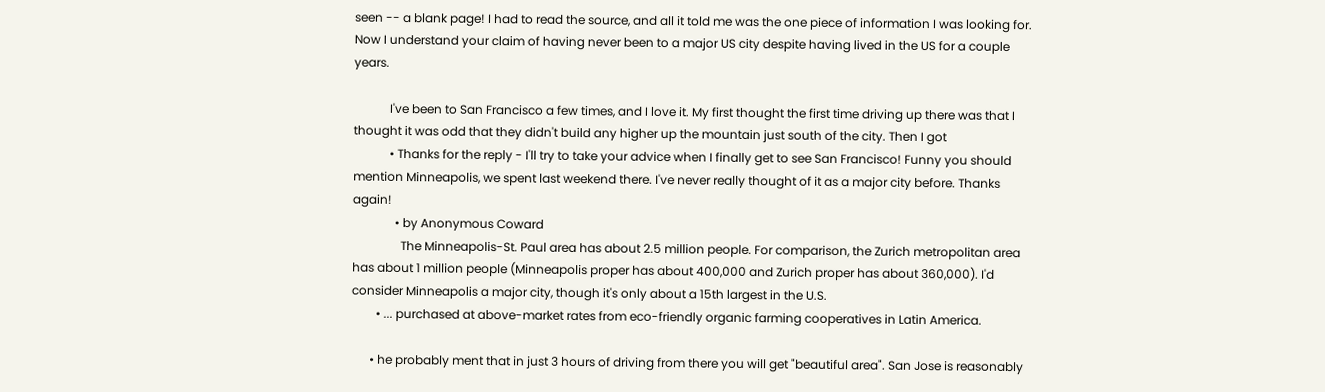seen -- a blank page! I had to read the source, and all it told me was the one piece of information I was looking for. Now I understand your claim of having never been to a major US city despite having lived in the US for a couple years.

            I've been to San Francisco a few times, and I love it. My first thought the first time driving up there was that I thought it was odd that they didn't build any higher up the mountain just south of the city. Then I got
            • Thanks for the reply - I'll try to take your advice when I finally get to see San Francisco! Funny you should mention Minneapolis, we spent last weekend there. I've never really thought of it as a major city before. Thanks again!
              • by Anonymous Coward
                The Minneapolis-St. Paul area has about 2.5 million people. For comparison, the Zurich metropolitan area has about 1 million people (Minneapolis proper has about 400,000 and Zurich proper has about 360,000). I'd consider Minneapolis a major city, though it's only about a 15th largest in the U.S.
        • ... purchased at above-market rates from eco-friendly organic farming cooperatives in Latin America.

      • he probably ment that in just 3 hours of driving from there you will get "beautiful area". San Jose is reasonably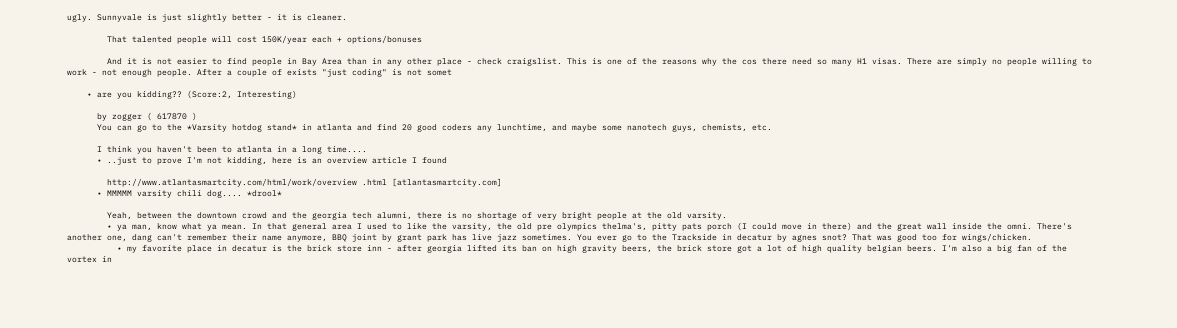ugly. Sunnyvale is just slightly better - it is cleaner.

        That talented people will cost 150K/year each + options/bonuses

        And it is not easier to find people in Bay Area than in any other place - check craigslist. This is one of the reasons why the cos there need so many H1 visas. There are simply no people willing to work - not enough people. After a couple of exists "just coding" is not somet

    • are you kidding?? (Score:2, Interesting)

      by zogger ( 617870 )
      You can go to the *Varsity hotdog stand* in atlanta and find 20 good coders any lunchtime, and maybe some nanotech guys, chemists, etc.

      I think you haven't been to atlanta in a long time....
      • ..just to prove I'm not kidding, here is an overview article I found

        http://www.atlantasmartcity.com/html/work/overview .html [atlantasmartcity.com]
      • MMMMM varsity chili dog.... *drool*

        Yeah, between the downtown crowd and the georgia tech alumni, there is no shortage of very bright people at the old varsity.
        • ya man, know what ya mean. In that general area I used to like the varsity, the old pre olympics thelma's, pitty pats porch (I could move in there) and the great wall inside the omni. There's another one, dang can't remember their name anymore, BBQ joint by grant park has live jazz sometimes. You ever go to the Trackside in decatur by agnes snot? That was good too for wings/chicken.
          • my favorite place in decatur is the brick store inn - after georgia lifted its ban on high gravity beers, the brick store got a lot of high quality belgian beers. I'm also a big fan of the vortex in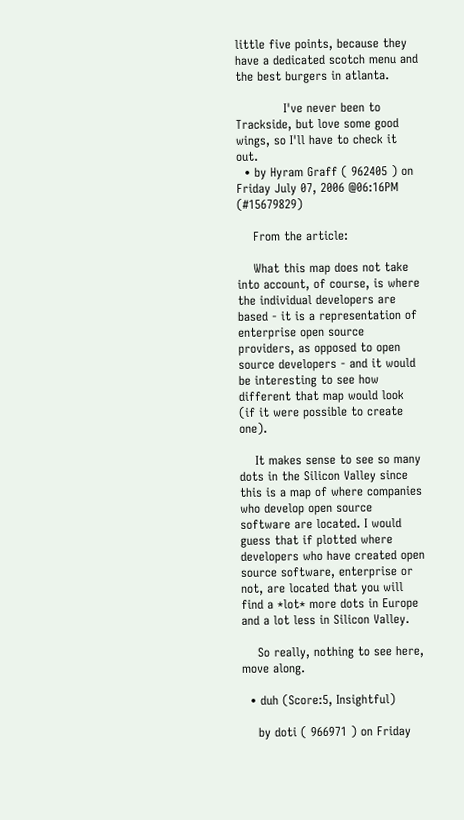little five points, because they have a dedicated scotch menu and the best burgers in atlanta.

            I've never been to Trackside, but love some good wings, so I'll have to check it out.
  • by Hyram Graff ( 962405 ) on Friday July 07, 2006 @06:16PM (#15679829)

    From the article:

    What this map does not take into account, of course, is where the individual developers are based - it is a representation of enterprise open source providers, as opposed to open source developers - and it would be interesting to see how different that map would look (if it were possible to create one).

    It makes sense to see so many dots in the Silicon Valley since this is a map of where companies who develop open source software are located. I would guess that if plotted where developers who have created open source software, enterprise or not, are located that you will find a *lot* more dots in Europe and a lot less in Silicon Valley.

    So really, nothing to see here, move along.

  • duh (Score:5, Insightful)

    by doti ( 966971 ) on Friday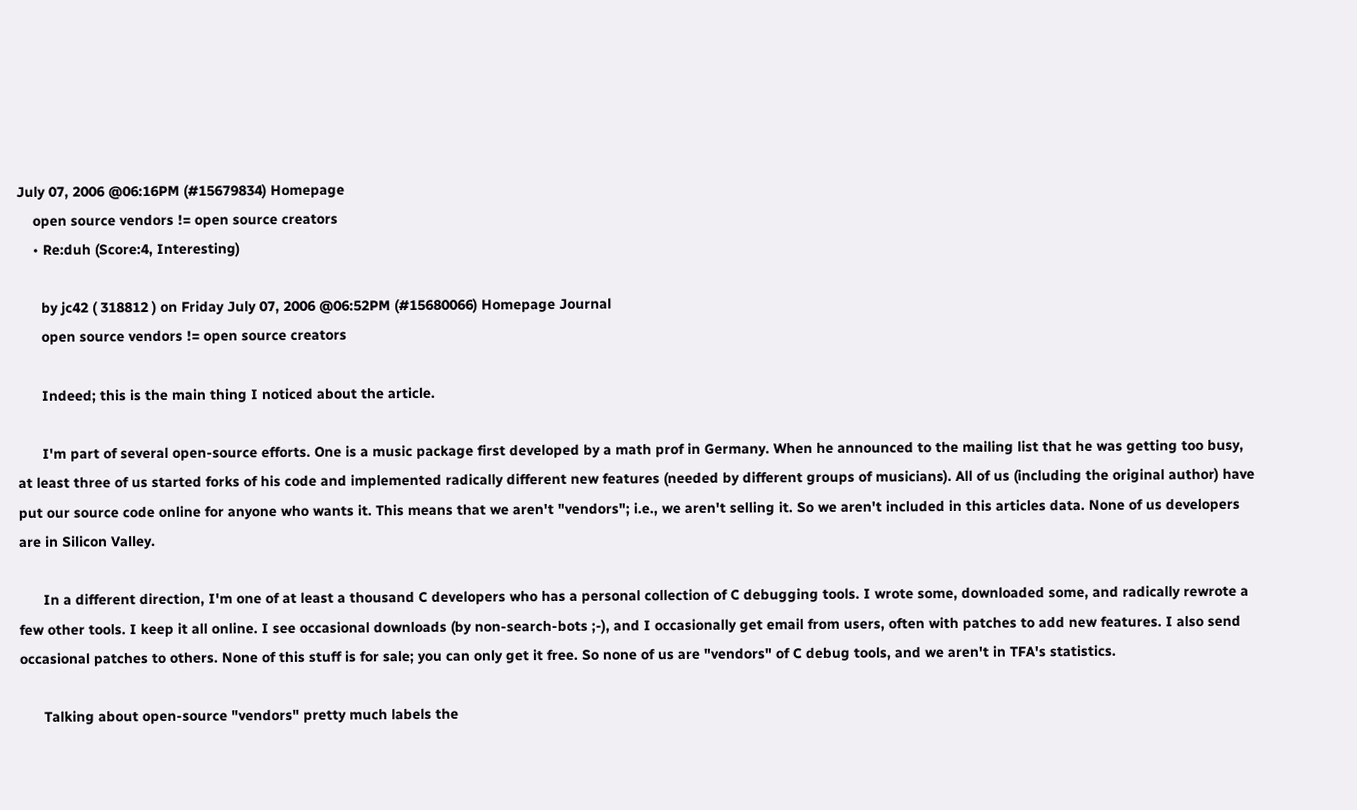July 07, 2006 @06:16PM (#15679834) Homepage
    open source vendors != open source creators
    • Re:duh (Score:4, Interesting)

      by jc42 ( 318812 ) on Friday July 07, 2006 @06:52PM (#15680066) Homepage Journal
      open source vendors != open source creators

      Indeed; this is the main thing I noticed about the article.

      I'm part of several open-source efforts. One is a music package first developed by a math prof in Germany. When he announced to the mailing list that he was getting too busy, at least three of us started forks of his code and implemented radically different new features (needed by different groups of musicians). All of us (including the original author) have put our source code online for anyone who wants it. This means that we aren't "vendors"; i.e., we aren't selling it. So we aren't included in this articles data. None of us developers are in Silicon Valley.

      In a different direction, I'm one of at least a thousand C developers who has a personal collection of C debugging tools. I wrote some, downloaded some, and radically rewrote a few other tools. I keep it all online. I see occasional downloads (by non-search-bots ;-), and I occasionally get email from users, often with patches to add new features. I also send occasional patches to others. None of this stuff is for sale; you can only get it free. So none of us are "vendors" of C debug tools, and we aren't in TFA's statistics.

      Talking about open-source "vendors" pretty much labels the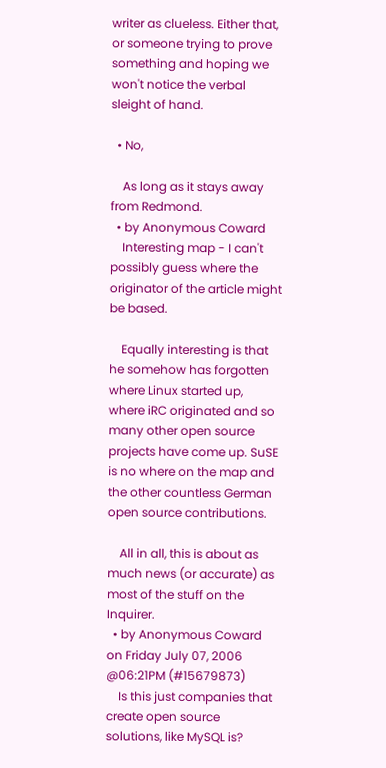writer as clueless. Either that, or someone trying to prove something and hoping we won't notice the verbal sleight of hand.

  • No,

    As long as it stays away from Redmond.
  • by Anonymous Coward
    Interesting map - I can't possibly guess where the originator of the article might be based.

    Equally interesting is that he somehow has forgotten where Linux started up, where iRC originated and so many other open source projects have come up. SuSE is no where on the map and the other countless German open source contributions.

    All in all, this is about as much news (or accurate) as most of the stuff on the Inquirer.
  • by Anonymous Coward on Friday July 07, 2006 @06:21PM (#15679873)
    Is this just companies that create open source solutions, like MySQL is?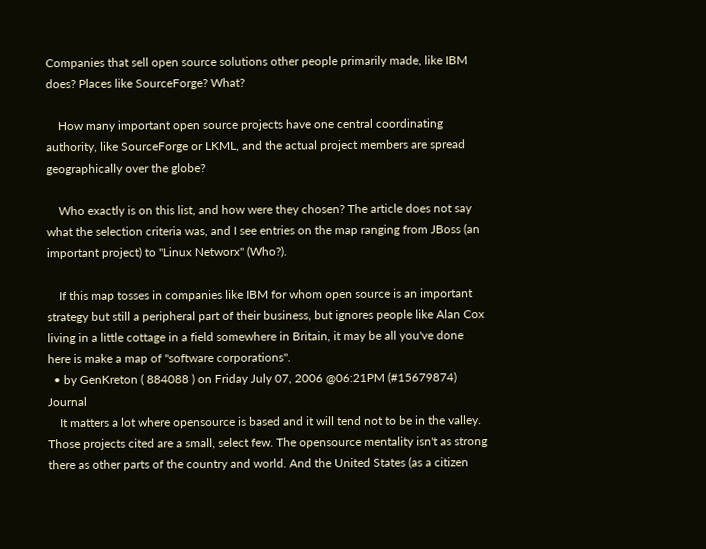Companies that sell open source solutions other people primarily made, like IBM does? Places like SourceForge? What?

    How many important open source projects have one central coordinating authority, like SourceForge or LKML, and the actual project members are spread geographically over the globe?

    Who exactly is on this list, and how were they chosen? The article does not say what the selection criteria was, and I see entries on the map ranging from JBoss (an important project) to "Linux Networx" (Who?).

    If this map tosses in companies like IBM for whom open source is an important strategy but still a peripheral part of their business, but ignores people like Alan Cox living in a little cottage in a field somewhere in Britain, it may be all you've done here is make a map of "software corporations".
  • by GenKreton ( 884088 ) on Friday July 07, 2006 @06:21PM (#15679874) Journal
    It matters a lot where opensource is based and it will tend not to be in the valley. Those projects cited are a small, select few. The opensource mentality isn't as strong there as other parts of the country and world. And the United States (as a citizen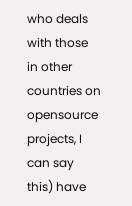who deals with those in other countries on opensource projects, I can say this) have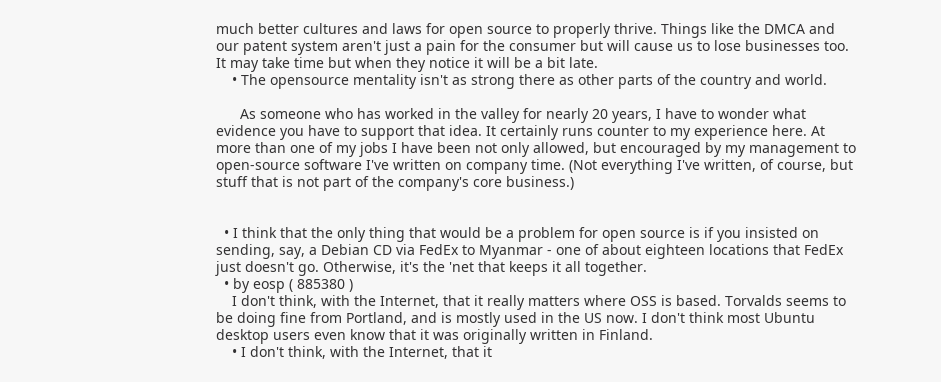much better cultures and laws for open source to properly thrive. Things like the DMCA and our patent system aren't just a pain for the consumer but will cause us to lose businesses too. It may take time but when they notice it will be a bit late.
    • The opensource mentality isn't as strong there as other parts of the country and world.

      As someone who has worked in the valley for nearly 20 years, I have to wonder what evidence you have to support that idea. It certainly runs counter to my experience here. At more than one of my jobs I have been not only allowed, but encouraged by my management to open-source software I've written on company time. (Not everything I've written, of course, but stuff that is not part of the company's core business.)


  • I think that the only thing that would be a problem for open source is if you insisted on sending, say, a Debian CD via FedEx to Myanmar - one of about eighteen locations that FedEx just doesn't go. Otherwise, it's the 'net that keeps it all together.
  • by eosp ( 885380 )
    I don't think, with the Internet, that it really matters where OSS is based. Torvalds seems to be doing fine from Portland, and is mostly used in the US now. I don't think most Ubuntu desktop users even know that it was originally written in Finland.
    • I don't think, with the Internet, that it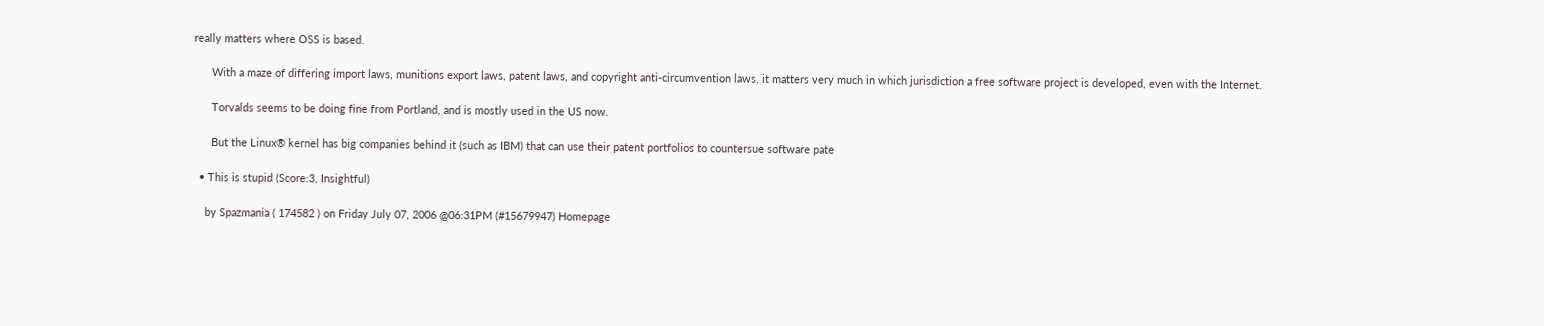really matters where OSS is based.

      With a maze of differing import laws, munitions export laws, patent laws, and copyright anti-circumvention laws, it matters very much in which jurisdiction a free software project is developed, even with the Internet.

      Torvalds seems to be doing fine from Portland, and is mostly used in the US now.

      But the Linux® kernel has big companies behind it (such as IBM) that can use their patent portfolios to countersue software pate

  • This is stupid (Score:3, Insightful)

    by Spazmania ( 174582 ) on Friday July 07, 2006 @06:31PM (#15679947) Homepage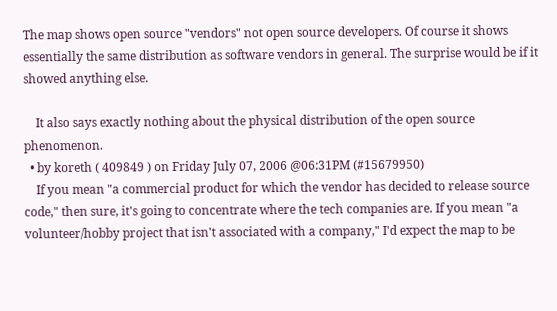The map shows open source "vendors" not open source developers. Of course it shows essentially the same distribution as software vendors in general. The surprise would be if it showed anything else.

    It also says exactly nothing about the physical distribution of the open source phenomenon.
  • by koreth ( 409849 ) on Friday July 07, 2006 @06:31PM (#15679950)
    If you mean "a commercial product for which the vendor has decided to release source code," then sure, it's going to concentrate where the tech companies are. If you mean "a volunteer/hobby project that isn't associated with a company," I'd expect the map to be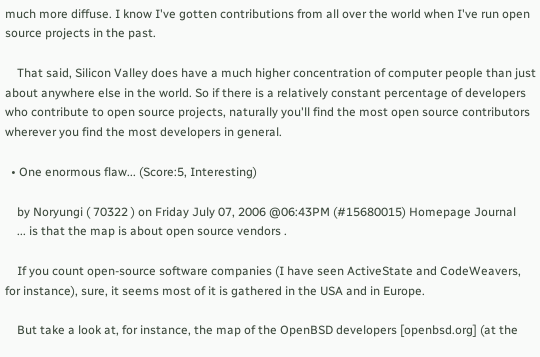much more diffuse. I know I've gotten contributions from all over the world when I've run open source projects in the past.

    That said, Silicon Valley does have a much higher concentration of computer people than just about anywhere else in the world. So if there is a relatively constant percentage of developers who contribute to open source projects, naturally you'll find the most open source contributors wherever you find the most developers in general.

  • One enormous flaw... (Score:5, Interesting)

    by Noryungi ( 70322 ) on Friday July 07, 2006 @06:43PM (#15680015) Homepage Journal
    ... is that the map is about open source vendors .

    If you count open-source software companies (I have seen ActiveState and CodeWeavers, for instance), sure, it seems most of it is gathered in the USA and in Europe.

    But take a look at, for instance, the map of the OpenBSD developers [openbsd.org] (at the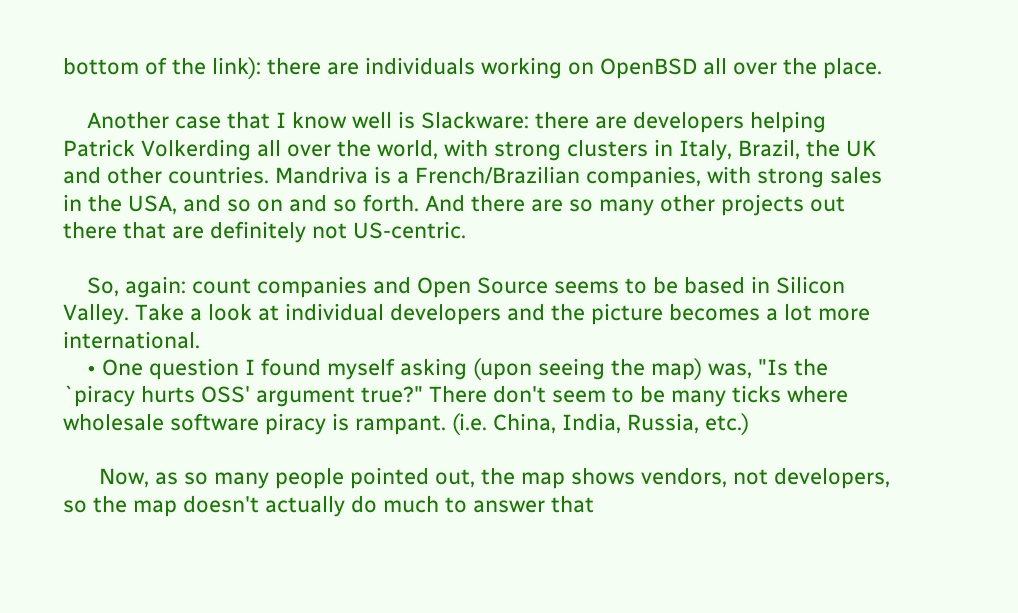bottom of the link): there are individuals working on OpenBSD all over the place.

    Another case that I know well is Slackware: there are developers helping Patrick Volkerding all over the world, with strong clusters in Italy, Brazil, the UK and other countries. Mandriva is a French/Brazilian companies, with strong sales in the USA, and so on and so forth. And there are so many other projects out there that are definitely not US-centric.

    So, again: count companies and Open Source seems to be based in Silicon Valley. Take a look at individual developers and the picture becomes a lot more international.
    • One question I found myself asking (upon seeing the map) was, "Is the `piracy hurts OSS' argument true?" There don't seem to be many ticks where wholesale software piracy is rampant. (i.e. China, India, Russia, etc.)

      Now, as so many people pointed out, the map shows vendors, not developers, so the map doesn't actually do much to answer that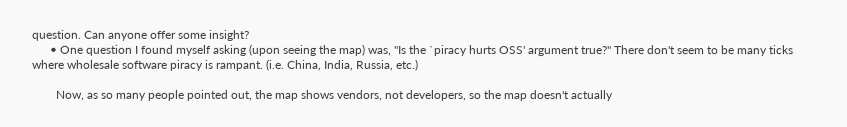question. Can anyone offer some insight?
      • One question I found myself asking (upon seeing the map) was, "Is the `piracy hurts OSS' argument true?" There don't seem to be many ticks where wholesale software piracy is rampant. (i.e. China, India, Russia, etc.)

        Now, as so many people pointed out, the map shows vendors, not developers, so the map doesn't actually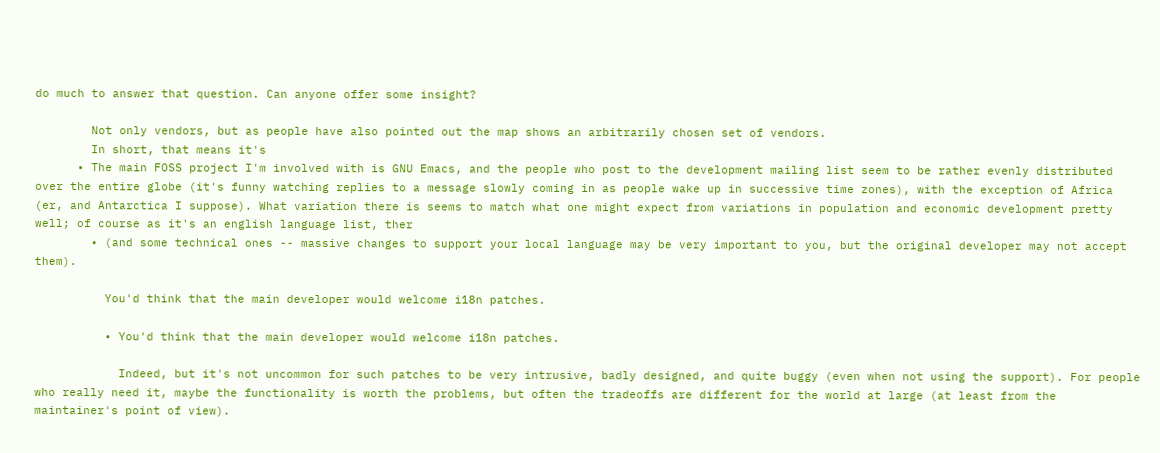do much to answer that question. Can anyone offer some insight?

        Not only vendors, but as people have also pointed out the map shows an arbitrarily chosen set of vendors.
        In short, that means it's
      • The main FOSS project I'm involved with is GNU Emacs, and the people who post to the development mailing list seem to be rather evenly distributed over the entire globe (it's funny watching replies to a message slowly coming in as people wake up in successive time zones), with the exception of Africa (er, and Antarctica I suppose). What variation there is seems to match what one might expect from variations in population and economic development pretty well; of course as it's an english language list, ther
        • (and some technical ones -- massive changes to support your local language may be very important to you, but the original developer may not accept them).

          You'd think that the main developer would welcome i18n patches.

          • You'd think that the main developer would welcome i18n patches.

            Indeed, but it's not uncommon for such patches to be very intrusive, badly designed, and quite buggy (even when not using the support). For people who really need it, maybe the functionality is worth the problems, but often the tradeoffs are different for the world at large (at least from the maintainer's point of view).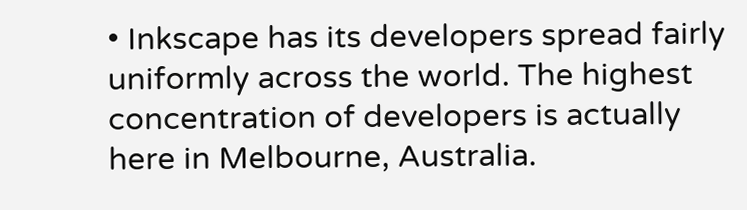• Inkscape has its developers spread fairly uniformly across the world. The highest concentration of developers is actually here in Melbourne, Australia.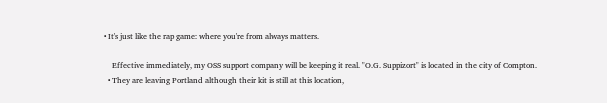• It's just like the rap game: where you're from always matters.

    Effective immediately, my OSS support company will be keeping it real. "O.G. Suppizort" is located in the city of Compton.
  • They are leaving Portland although their kit is still at this location,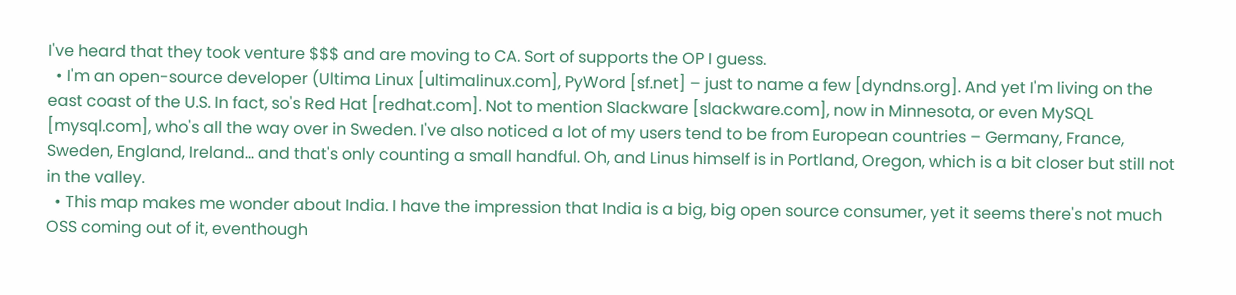I've heard that they took venture $$$ and are moving to CA. Sort of supports the OP I guess.
  • I'm an open-source developer (Ultima Linux [ultimalinux.com], PyWord [sf.net] – just to name a few [dyndns.org]. And yet I'm living on the east coast of the U.S. In fact, so's Red Hat [redhat.com]. Not to mention Slackware [slackware.com], now in Minnesota, or even MySQL [mysql.com], who's all the way over in Sweden. I've also noticed a lot of my users tend to be from European countries – Germany, France, Sweden, England, Ireland... and that's only counting a small handful. Oh, and Linus himself is in Portland, Oregon, which is a bit closer but still not in the valley.
  • This map makes me wonder about India. I have the impression that India is a big, big open source consumer, yet it seems there's not much OSS coming out of it, eventhough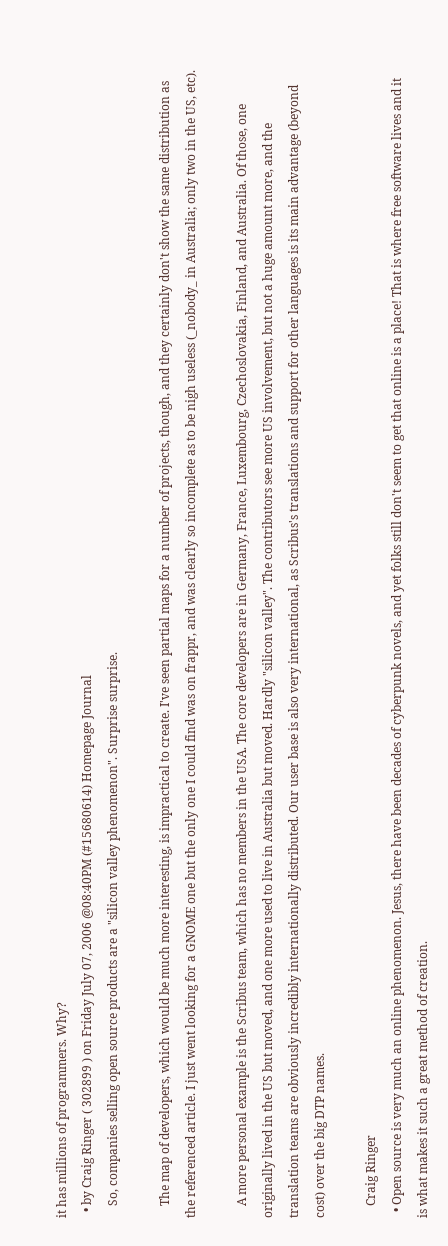it has millions of programmers. Why?
  • by Craig Ringer ( 302899 ) on Friday July 07, 2006 @08:40PM (#15680614) Homepage Journal
    So, companies selling open source products are a "silicon valley phenomenon". Surprise surprise.

    The map of developers, which would be much more interesting, is impractical to create. I've seen partial maps for a number of projects, though, and they certainly don't show the same distribution as the referenced article. I just went looking for a GNOME one but the only one I could find was on frappr, and was clearly so incomplete as to be nigh useless (_nobody_ in Australia; only two in the US, etc).

    A more personal example is the Scribus team, which has no members in the USA. The core developers are in Germany, France, Luxembourg, Czechoslovakia, Finland, and Australia. Of those, one originally lived in the US but moved, and one more used to live in Australia but moved. Hardly "silicon valley". The contributors see more US involvement, but not a huge amount more, and the translation teams are obviously incredibly internationally distributed. Our user base is also very international, as Scribus's translations and support for other languages is its main advantage (beyond cost) over the big DTP names.

    Craig Ringer
  • Open source is very much an online phenomenon. Jesus, there have been decades of cyberpunk novels, and yet folks still don't seem to get that online is a place! That is where free software lives and it is what makes it such a great method of creation.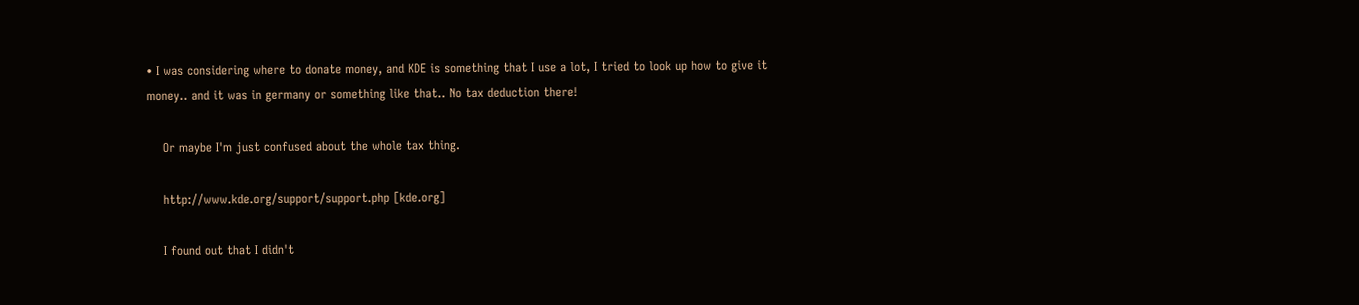• I was considering where to donate money, and KDE is something that I use a lot, I tried to look up how to give it money.. and it was in germany or something like that.. No tax deduction there!

    Or maybe I'm just confused about the whole tax thing.

    http://www.kde.org/support/support.php [kde.org]

    I found out that I didn't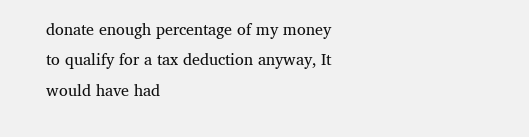donate enough percentage of my money to qualify for a tax deduction anyway, It would have had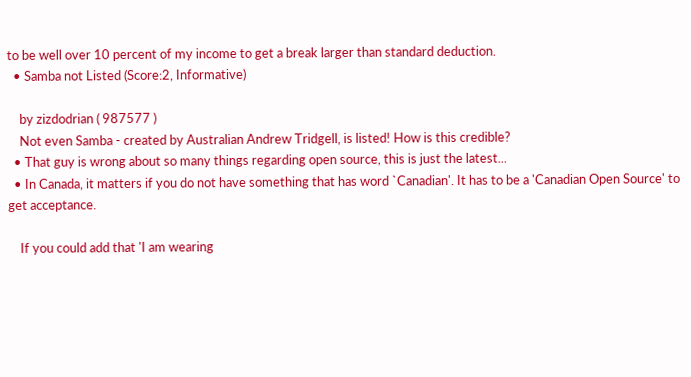to be well over 10 percent of my income to get a break larger than standard deduction.
  • Samba not Listed (Score:2, Informative)

    by zizdodrian ( 987577 )
    Not even Samba - created by Australian Andrew Tridgell, is listed! How is this credible?
  • That guy is wrong about so many things regarding open source, this is just the latest...
  • In Canada, it matters if you do not have something that has word `Canadian'. It has to be a 'Canadian Open Source' to get acceptance.

    If you could add that 'I am wearing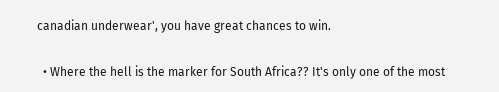canadian underwear', you have great chances to win.

  • Where the hell is the marker for South Africa?? It's only one of the most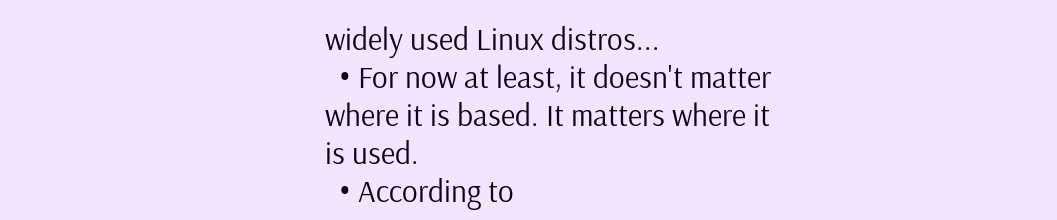widely used Linux distros...
  • For now at least, it doesn't matter where it is based. It matters where it is used.
  • According to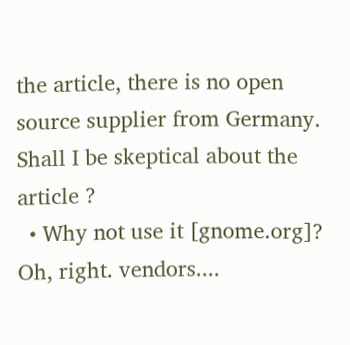the article, there is no open source supplier from Germany. Shall I be skeptical about the article ?
  • Why not use it [gnome.org]? Oh, right. vendors....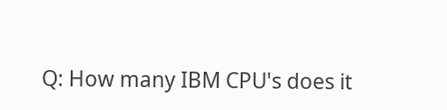Q: How many IBM CPU's does it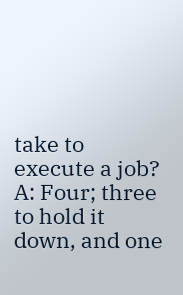take to execute a job? A: Four; three to hold it down, and one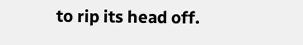to rip its head off.